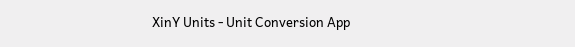XinY Units - Unit Conversion App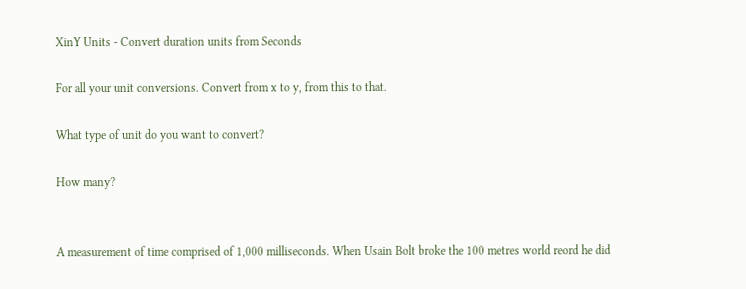XinY Units - Convert duration units from Seconds

For all your unit conversions. Convert from x to y, from this to that.

What type of unit do you want to convert?

How many?


A measurement of time comprised of 1,000 milliseconds. When Usain Bolt broke the 100 metres world reord he did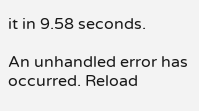it in 9.58 seconds.

An unhandled error has occurred. Reload